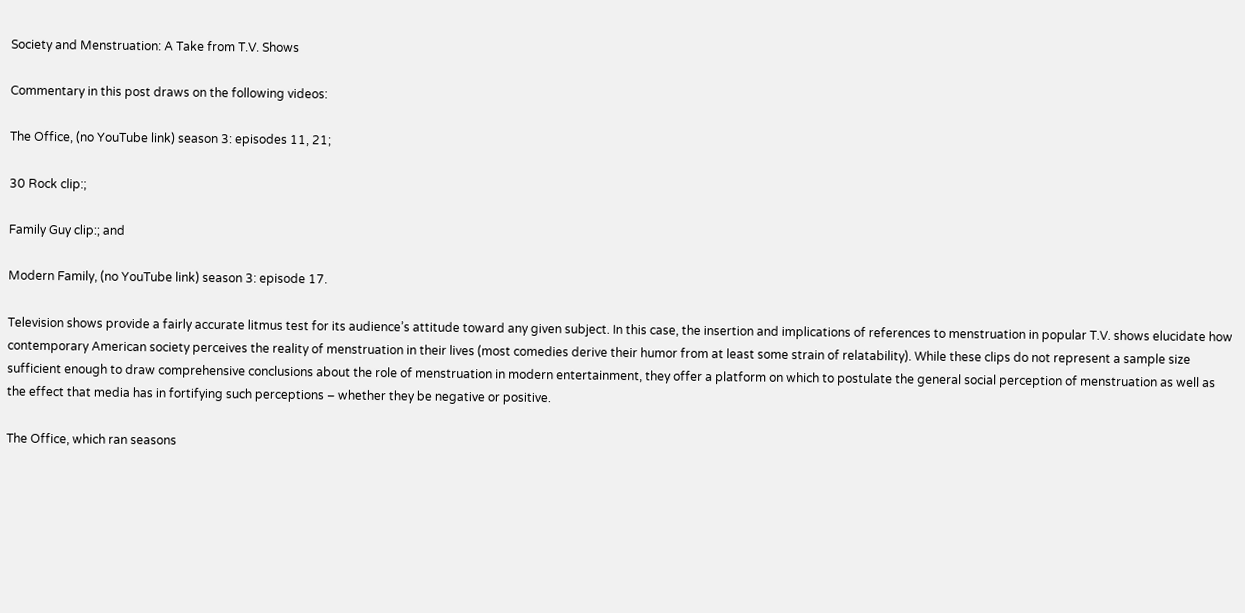Society and Menstruation: A Take from T.V. Shows

Commentary in this post draws on the following videos:

The Office, (no YouTube link) season 3: episodes 11, 21;

30 Rock clip:;

Family Guy clip:; and

Modern Family, (no YouTube link) season 3: episode 17.

Television shows provide a fairly accurate litmus test for its audience’s attitude toward any given subject. In this case, the insertion and implications of references to menstruation in popular T.V. shows elucidate how contemporary American society perceives the reality of menstruation in their lives (most comedies derive their humor from at least some strain of relatability). While these clips do not represent a sample size sufficient enough to draw comprehensive conclusions about the role of menstruation in modern entertainment, they offer a platform on which to postulate the general social perception of menstruation as well as the effect that media has in fortifying such perceptions – whether they be negative or positive.

The Office, which ran seasons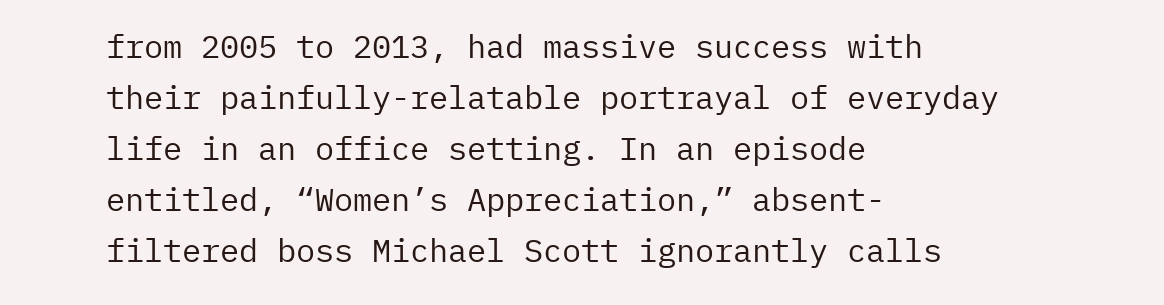from 2005 to 2013, had massive success with their painfully-relatable portrayal of everyday life in an office setting. In an episode entitled, “Women’s Appreciation,” absent-filtered boss Michael Scott ignorantly calls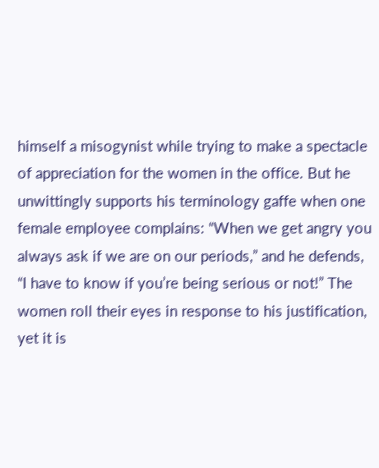himself a misogynist while trying to make a spectacle of appreciation for the women in the office. But he unwittingly supports his terminology gaffe when one female employee complains: “When we get angry you always ask if we are on our periods,” and he defends, “I have to know if you’re being serious or not!” The women roll their eyes in response to his justification, yet it is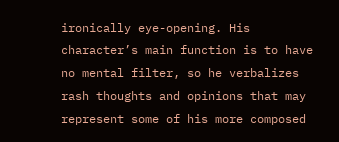ironically eye-opening. His character’s main function is to have no mental filter, so he verbalizes rash thoughts and opinions that may represent some of his more composed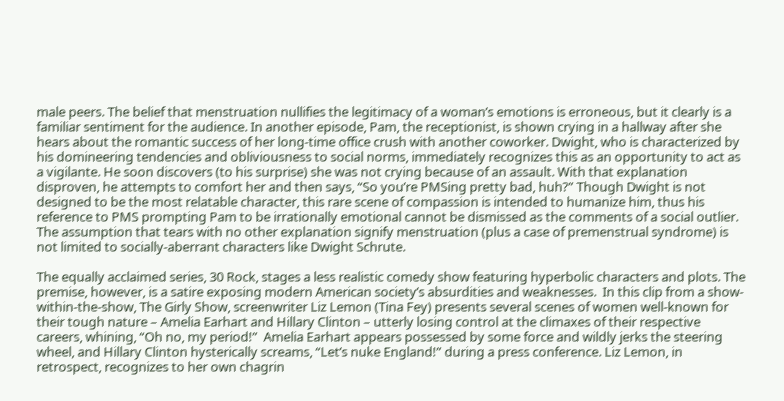male peers. The belief that menstruation nullifies the legitimacy of a woman’s emotions is erroneous, but it clearly is a familiar sentiment for the audience. In another episode, Pam, the receptionist, is shown crying in a hallway after she hears about the romantic success of her long-time office crush with another coworker. Dwight, who is characterized by his domineering tendencies and obliviousness to social norms, immediately recognizes this as an opportunity to act as a vigilante. He soon discovers (to his surprise) she was not crying because of an assault. With that explanation disproven, he attempts to comfort her and then says, “So you’re PMSing pretty bad, huh?” Though Dwight is not designed to be the most relatable character, this rare scene of compassion is intended to humanize him, thus his reference to PMS prompting Pam to be irrationally emotional cannot be dismissed as the comments of a social outlier. The assumption that tears with no other explanation signify menstruation (plus a case of premenstrual syndrome) is not limited to socially-aberrant characters like Dwight Schrute.

The equally acclaimed series, 30 Rock, stages a less realistic comedy show featuring hyperbolic characters and plots. The premise, however, is a satire exposing modern American society’s absurdities and weaknesses.  In this clip from a show-within-the-show, The Girly Show, screenwriter Liz Lemon (Tina Fey) presents several scenes of women well-known for their tough nature – Amelia Earhart and Hillary Clinton – utterly losing control at the climaxes of their respective careers, whining, “Oh no, my period!”  Amelia Earhart appears possessed by some force and wildly jerks the steering wheel, and Hillary Clinton hysterically screams, “Let’s nuke England!” during a press conference. Liz Lemon, in retrospect, recognizes to her own chagrin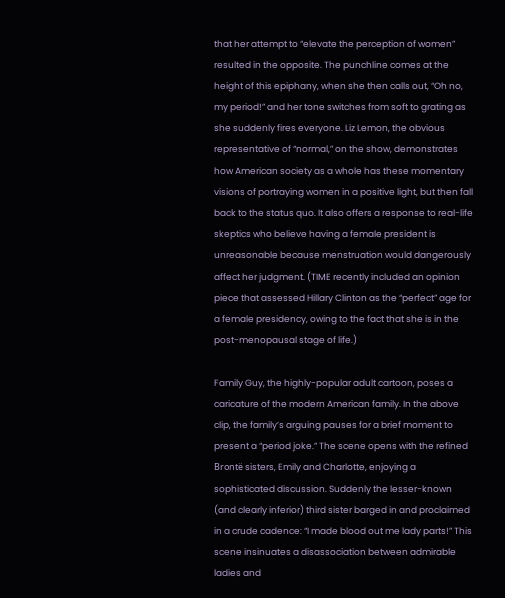that her attempt to “elevate the perception of women” resulted in the opposite. The punchline comes at the height of this epiphany, when she then calls out, “Oh no, my period!” and her tone switches from soft to grating as she suddenly fires everyone. Liz Lemon, the obvious representative of “normal,” on the show, demonstrates how American society as a whole has these momentary visions of portraying women in a positive light, but then fall back to the status quo. It also offers a response to real-life skeptics who believe having a female president is unreasonable because menstruation would dangerously affect her judgment. (TIME recently included an opinion piece that assessed Hillary Clinton as the “perfect” age for a female presidency, owing to the fact that she is in the post-menopausal stage of life.)

Family Guy, the highly-popular adult cartoon, poses a caricature of the modern American family. In the above clip, the family’s arguing pauses for a brief moment to present a “period joke.” The scene opens with the refined Brontë sisters, Emily and Charlotte, enjoying a sophisticated discussion. Suddenly the lesser-known (and clearly inferior) third sister barged in and proclaimed in a crude cadence: “I made blood out me lady parts!” This scene insinuates a disassociation between admirable ladies and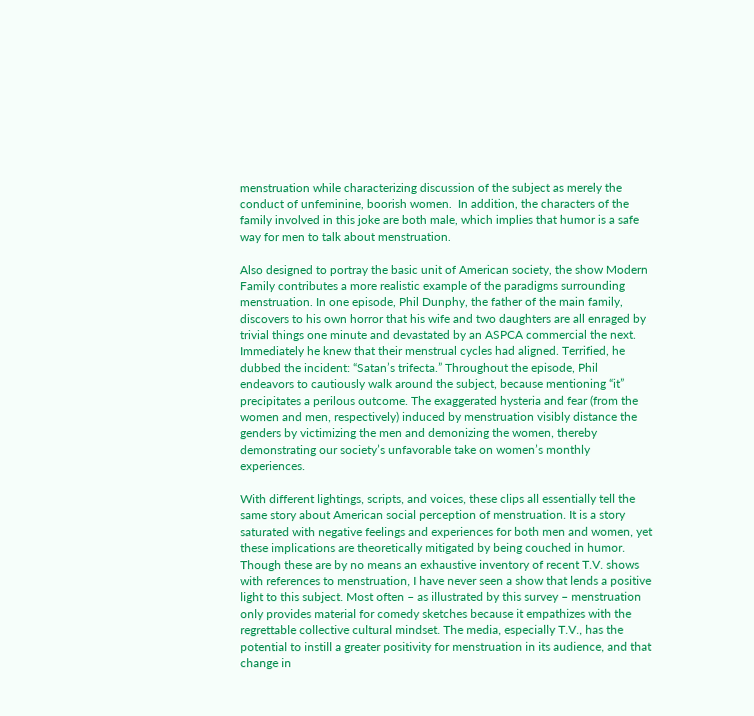menstruation while characterizing discussion of the subject as merely the conduct of unfeminine, boorish women.  In addition, the characters of the family involved in this joke are both male, which implies that humor is a safe way for men to talk about menstruation.

Also designed to portray the basic unit of American society, the show Modern Family contributes a more realistic example of the paradigms surrounding menstruation. In one episode, Phil Dunphy, the father of the main family, discovers to his own horror that his wife and two daughters are all enraged by trivial things one minute and devastated by an ASPCA commercial the next. Immediately he knew that their menstrual cycles had aligned. Terrified, he dubbed the incident: “Satan’s trifecta.” Throughout the episode, Phil endeavors to cautiously walk around the subject, because mentioning “it” precipitates a perilous outcome. The exaggerated hysteria and fear (from the women and men, respectively) induced by menstruation visibly distance the genders by victimizing the men and demonizing the women, thereby demonstrating our society’s unfavorable take on women’s monthly experiences.

With different lightings, scripts, and voices, these clips all essentially tell the same story about American social perception of menstruation. It is a story saturated with negative feelings and experiences for both men and women, yet these implications are theoretically mitigated by being couched in humor. Though these are by no means an exhaustive inventory of recent T.V. shows with references to menstruation, I have never seen a show that lends a positive light to this subject. Most often – as illustrated by this survey – menstruation only provides material for comedy sketches because it empathizes with the regrettable collective cultural mindset. The media, especially T.V., has the potential to instill a greater positivity for menstruation in its audience, and that change in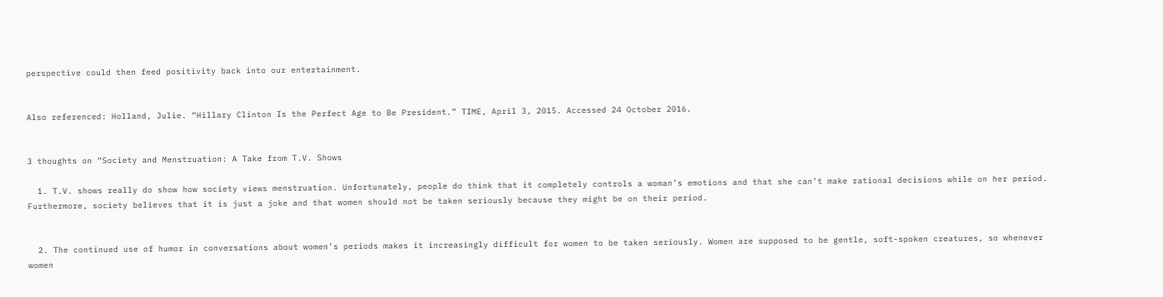perspective could then feed positivity back into our entertainment.


Also referenced: Holland, Julie. “Hillary Clinton Is the Perfect Age to Be President.” TIME, April 3, 2015. Accessed 24 October 2016.


3 thoughts on “Society and Menstruation: A Take from T.V. Shows

  1. T.V. shows really do show how society views menstruation. Unfortunately, people do think that it completely controls a woman’s emotions and that she can’t make rational decisions while on her period. Furthermore, society believes that it is just a joke and that women should not be taken seriously because they might be on their period.


  2. The continued use of humor in conversations about women’s periods makes it increasingly difficult for women to be taken seriously. Women are supposed to be gentle, soft-spoken creatures, so whenever women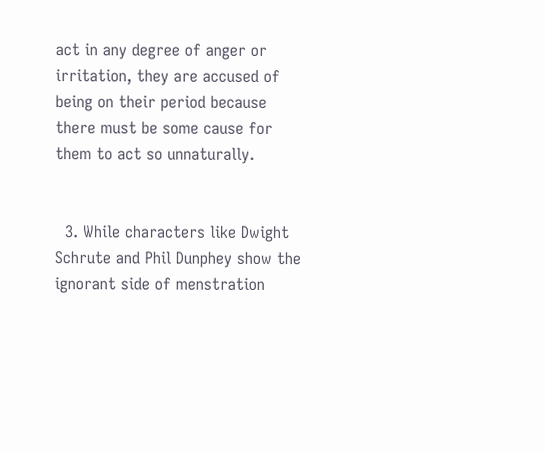act in any degree of anger or irritation, they are accused of being on their period because there must be some cause for them to act so unnaturally.


  3. While characters like Dwight Schrute and Phil Dunphey show the ignorant side of menstration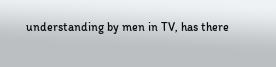understanding by men in TV, has there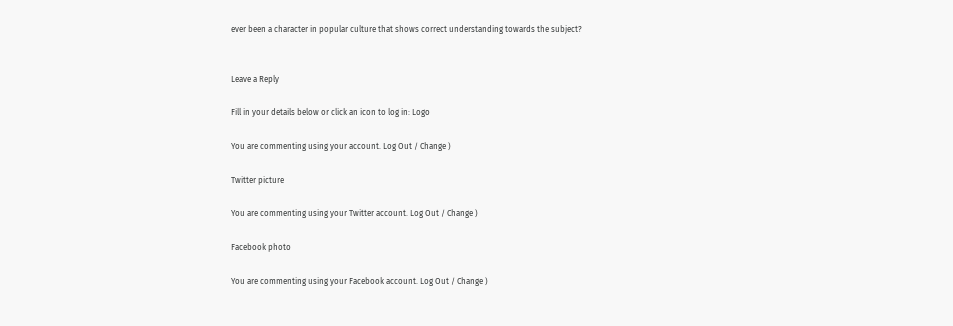ever been a character in popular culture that shows correct understanding towards the subject?


Leave a Reply

Fill in your details below or click an icon to log in: Logo

You are commenting using your account. Log Out / Change )

Twitter picture

You are commenting using your Twitter account. Log Out / Change )

Facebook photo

You are commenting using your Facebook account. Log Out / Change )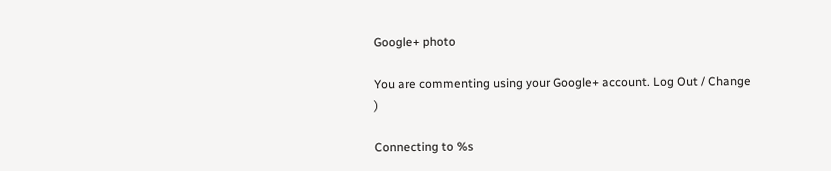Google+ photo

You are commenting using your Google+ account. Log Out / Change )

Connecting to %s